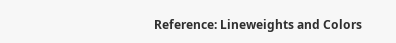Reference: Lineweights and Colors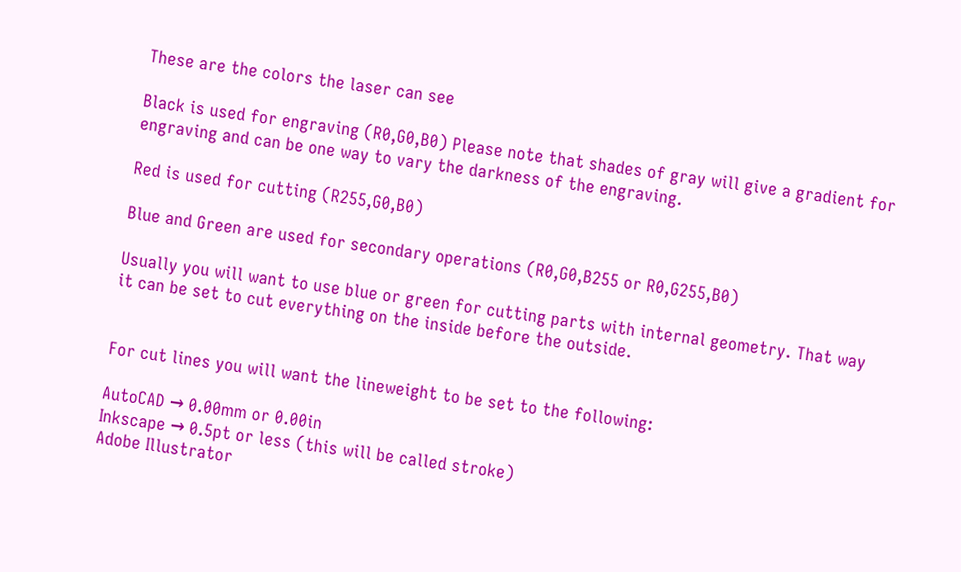These are the colors the laser can see

Black is used for engraving (R0,G0,B0) Please note that shades of gray will give a gradient for engraving and can be one way to vary the darkness of the engraving.

Red is used for cutting (R255,G0,B0)

Blue and Green are used for secondary operations (R0,G0,B255 or R0,G255,B0)

Usually you will want to use blue or green for cutting parts with internal geometry. That way it can be set to cut everything on the inside before the outside.


For cut lines you will want the lineweight to be set to the following:

AutoCAD → 0.00mm or 0.00in
Inkscape → 0.5pt or less (this will be called stroke)
Adobe Illustrator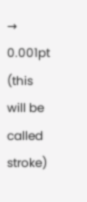→ 0.001pt (this will be called stroke)